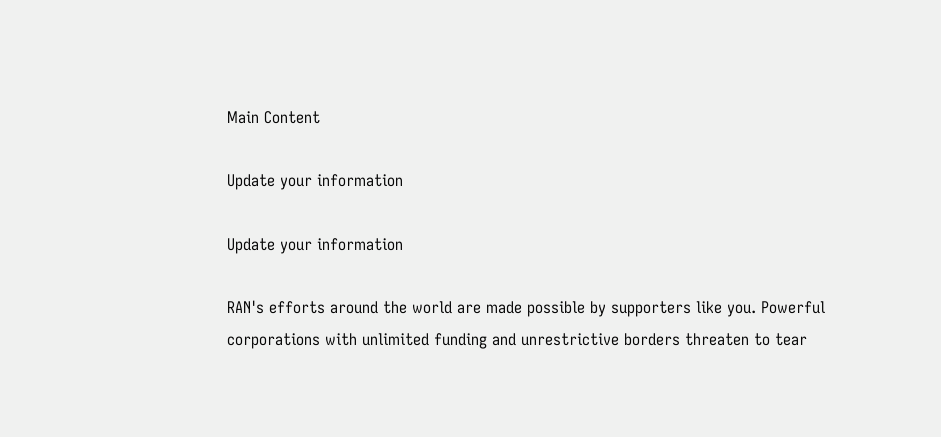Main Content

Update your information

Update your information

RAN's efforts around the world are made possible by supporters like you. Powerful corporations with unlimited funding and unrestrictive borders threaten to tear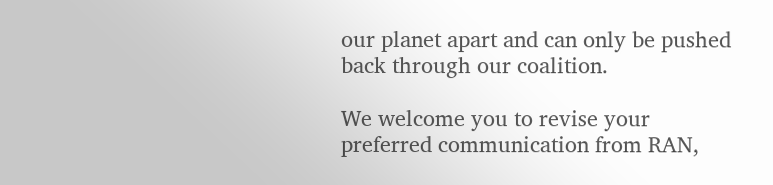our planet apart and can only be pushed back through our coalition.

We welcome you to revise your preferred communication from RAN,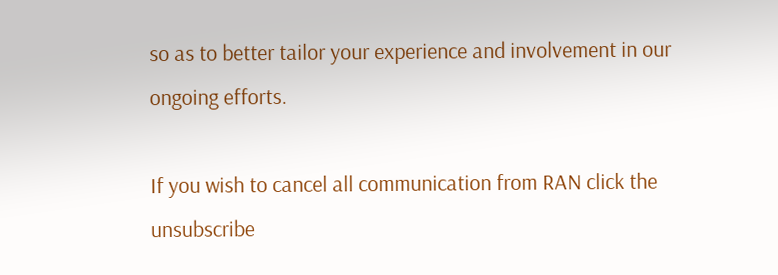so as to better tailor your experience and involvement in our ongoing efforts.

If you wish to cancel all communication from RAN click the unsubscribe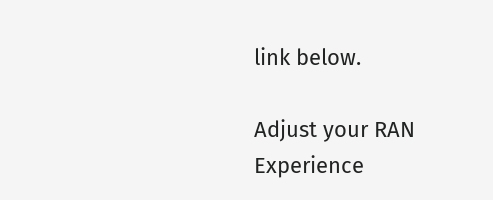link below.

Adjust your RAN Experience